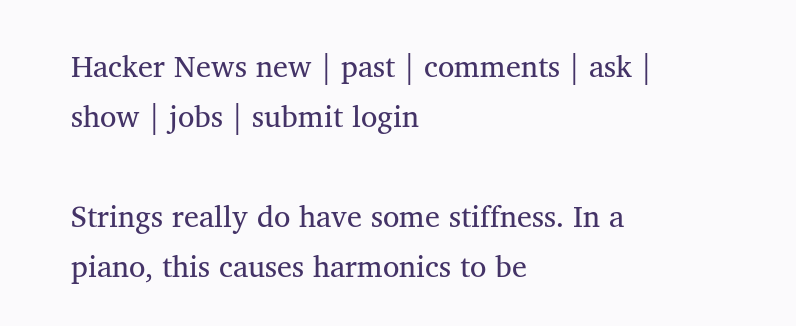Hacker News new | past | comments | ask | show | jobs | submit login

Strings really do have some stiffness. In a piano, this causes harmonics to be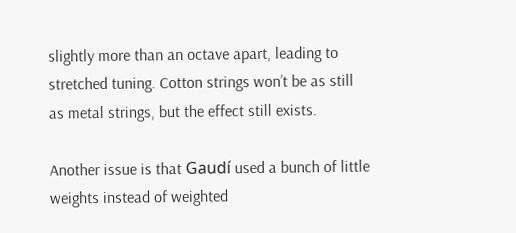slightly more than an octave apart, leading to stretched tuning. Cotton strings won’t be as still as metal strings, but the effect still exists.

Another issue is that Gaudí used a bunch of little weights instead of weighted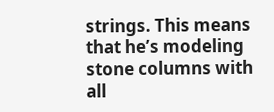strings. This means that he’s modeling stone columns with all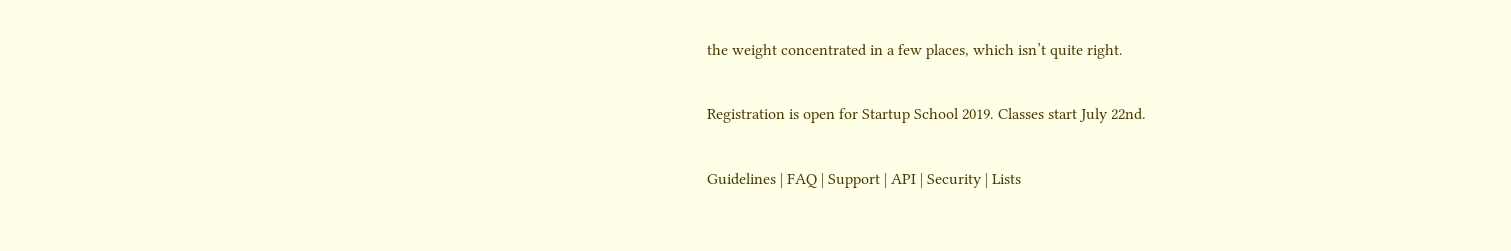the weight concentrated in a few places, which isn’t quite right.

Registration is open for Startup School 2019. Classes start July 22nd.

Guidelines | FAQ | Support | API | Security | Lists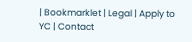| Bookmarklet | Legal | Apply to YC | Contact